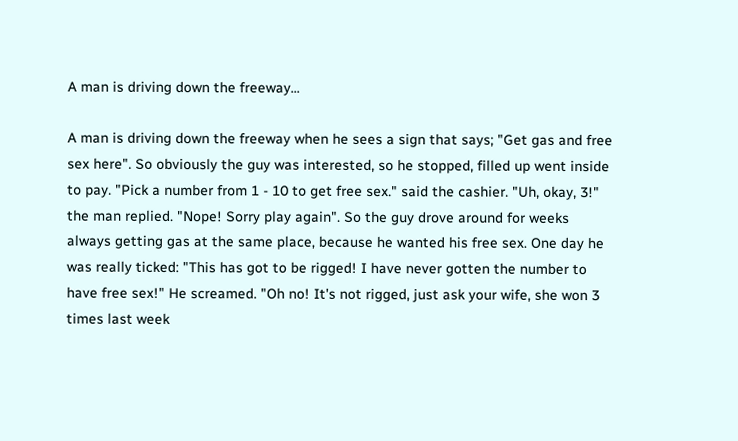A man is driving down the freeway...

A man is driving down the freeway when he sees a sign that says; "Get gas and free sex here". So obviously the guy was interested, so he stopped, filled up went inside to pay. "Pick a number from 1 - 10 to get free sex." said the cashier. "Uh, okay, 3!" the man replied. "Nope! Sorry play again". So the guy drove around for weeks always getting gas at the same place, because he wanted his free sex. One day he was really ticked: "This has got to be rigged! I have never gotten the number to have free sex!" He screamed. "Oh no! It's not rigged, just ask your wife, she won 3 times last week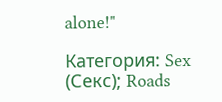alone!"

Категория: Sex (Секс); Roads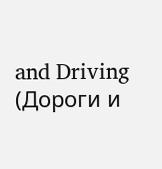and Driving (Дороги и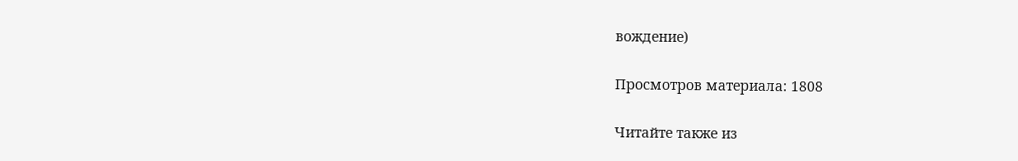вождение)

Просмотров материала: 1808

Читайте также из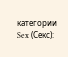категории Sex (Секс):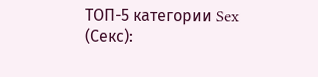ТОП-5 категории Sex (Секс):